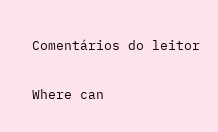Comentários do leitor

Where can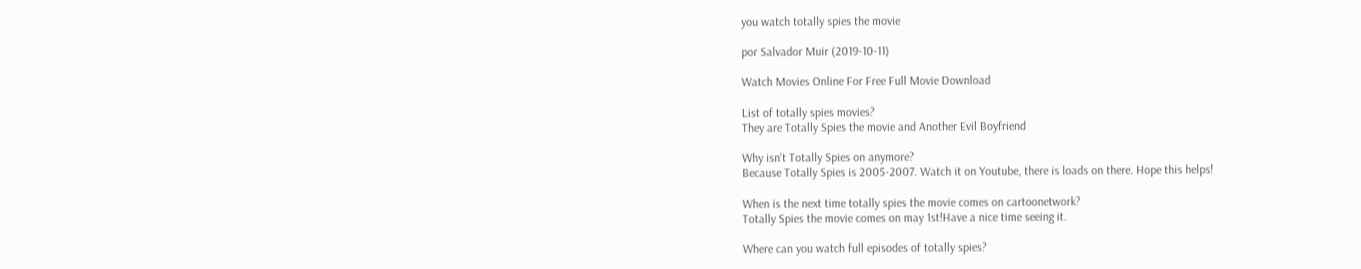you watch totally spies the movie

por Salvador Muir (2019-10-11)

Watch Movies Online For Free Full Movie Download

List of totally spies movies?
They are Totally Spies the movie and Another Evil Boyfriend

Why isn't Totally Spies on anymore?
Because Totally Spies is 2005-2007. Watch it on Youtube, there is loads on there. Hope this helps!

When is the next time totally spies the movie comes on cartoonetwork?
Totally Spies the movie comes on may 1st!Have a nice time seeing it.

Where can you watch full episodes of totally spies?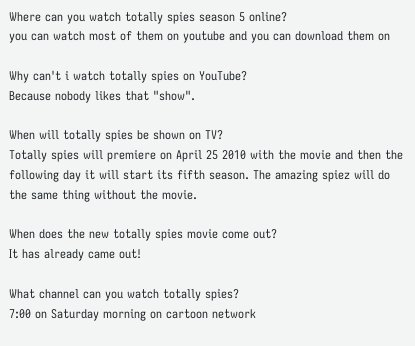Where can you watch totally spies season 5 online?
you can watch most of them on youtube and you can download them on

Why can't i watch totally spies on YouTube?
Because nobody likes that "show".

When will totally spies be shown on TV?
Totally spies will premiere on April 25 2010 with the movie and then the following day it will start its fifth season. The amazing spiez will do the same thing without the movie.

When does the new totally spies movie come out?
It has already came out!

What channel can you watch totally spies?
7:00 on Saturday morning on cartoon network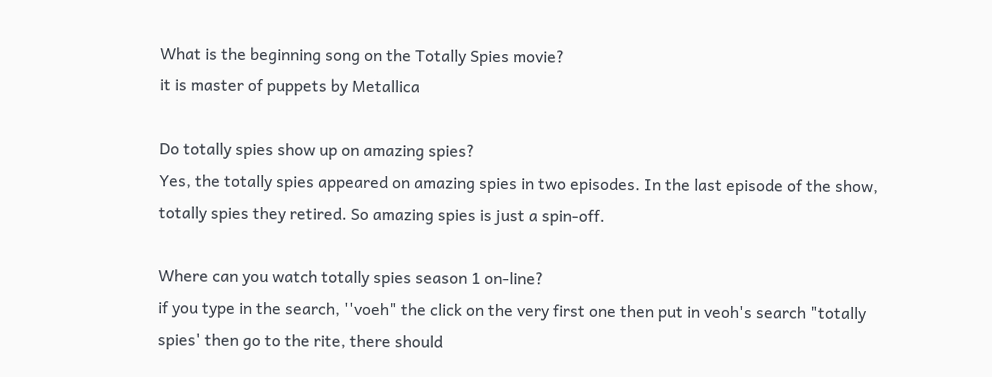What is the beginning song on the Totally Spies movie?
it is master of puppets by Metallica

Do totally spies show up on amazing spies?
Yes, the totally spies appeared on amazing spies in two episodes. In the last episode of the show, totally spies they retired. So amazing spies is just a spin-off.

Where can you watch totally spies season 1 on-line?
if you type in the search, ''voeh" the click on the very first one then put in veoh's search "totally spies' then go to the rite, there should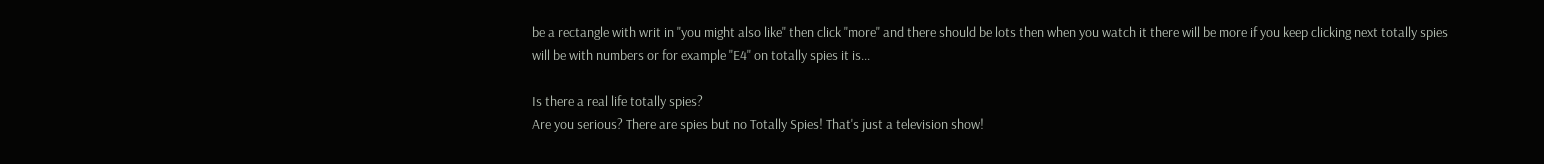be a rectangle with writ in "you might also like" then click "more" and there should be lots then when you watch it there will be more if you keep clicking next totally spies will be with numbers or for example "E4" on totally spies it is...

Is there a real life totally spies?
Are you serious? There are spies but no Totally Spies! That's just a television show!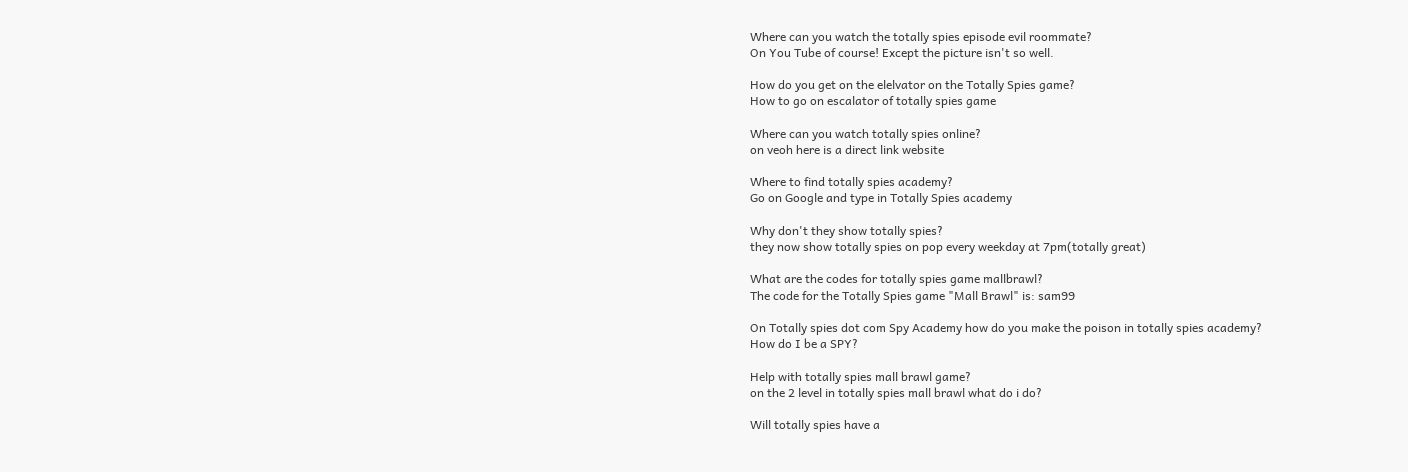Where can you watch the totally spies episode evil roommate?
On You Tube of course! Except the picture isn't so well.

How do you get on the elelvator on the Totally Spies game?
How to go on escalator of totally spies game

Where can you watch totally spies online?
on veoh here is a direct link website

Where to find totally spies academy?
Go on Google and type in Totally Spies academy

Why don't they show totally spies?
they now show totally spies on pop every weekday at 7pm(totally great)

What are the codes for totally spies game mallbrawl?
The code for the Totally Spies game "Mall Brawl" is: sam99

On Totally spies dot com Spy Academy how do you make the poison in totally spies academy?
How do I be a SPY?

Help with totally spies mall brawl game?
on the 2 level in totally spies mall brawl what do i do?

Will totally spies have a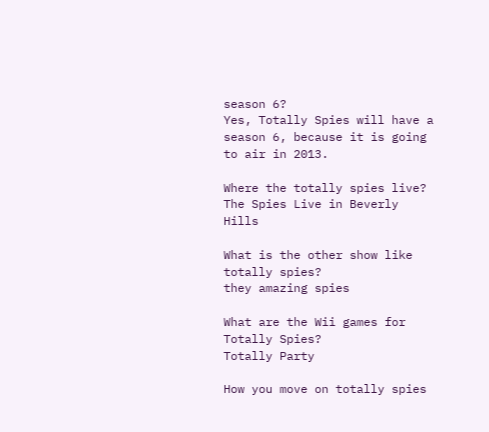season 6?
Yes, Totally Spies will have a season 6, because it is going to air in 2013.

Where the totally spies live?
The Spies Live in Beverly Hills

What is the other show like totally spies?
they amazing spies

What are the Wii games for Totally Spies?
Totally Party

How you move on totally spies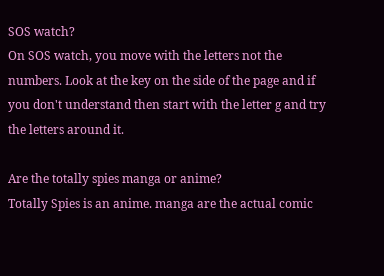SOS watch?
On SOS watch, you move with the letters not the numbers. Look at the key on the side of the page and if you don't understand then start with the letter g and try the letters around it.

Are the totally spies manga or anime?
Totally Spies is an anime. manga are the actual comic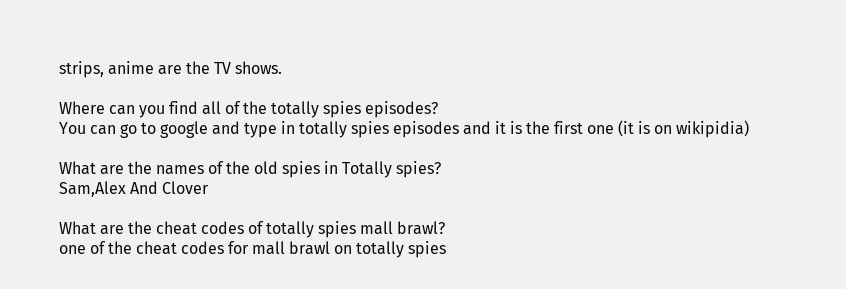strips, anime are the TV shows.

Where can you find all of the totally spies episodes?
You can go to google and type in totally spies episodes and it is the first one (it is on wikipidia)

What are the names of the old spies in Totally spies?
Sam,Alex And Clover

What are the cheat codes of totally spies mall brawl?
one of the cheat codes for mall brawl on totally spies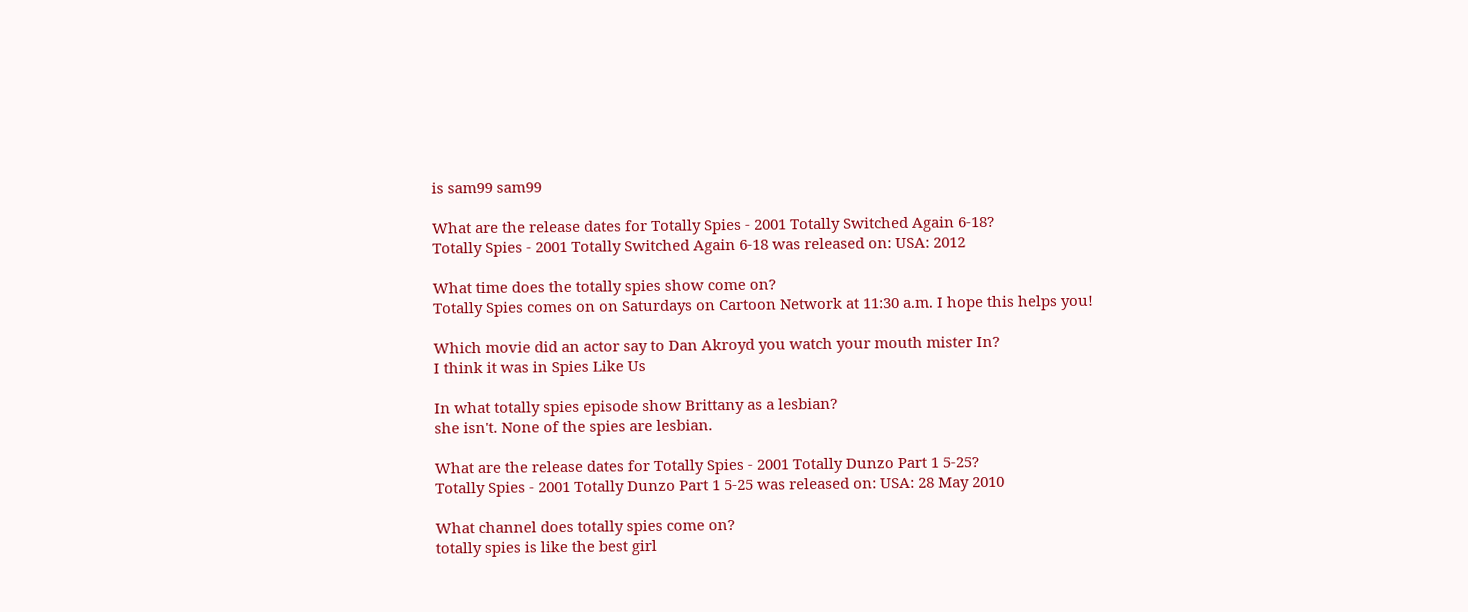is sam99 sam99

What are the release dates for Totally Spies - 2001 Totally Switched Again 6-18?
Totally Spies - 2001 Totally Switched Again 6-18 was released on: USA: 2012

What time does the totally spies show come on?
Totally Spies comes on on Saturdays on Cartoon Network at 11:30 a.m. I hope this helps you!

Which movie did an actor say to Dan Akroyd you watch your mouth mister In?
I think it was in Spies Like Us

In what totally spies episode show Brittany as a lesbian?
she isn't. None of the spies are lesbian.

What are the release dates for Totally Spies - 2001 Totally Dunzo Part 1 5-25?
Totally Spies - 2001 Totally Dunzo Part 1 5-25 was released on: USA: 28 May 2010

What channel does totally spies come on?
totally spies is like the best girl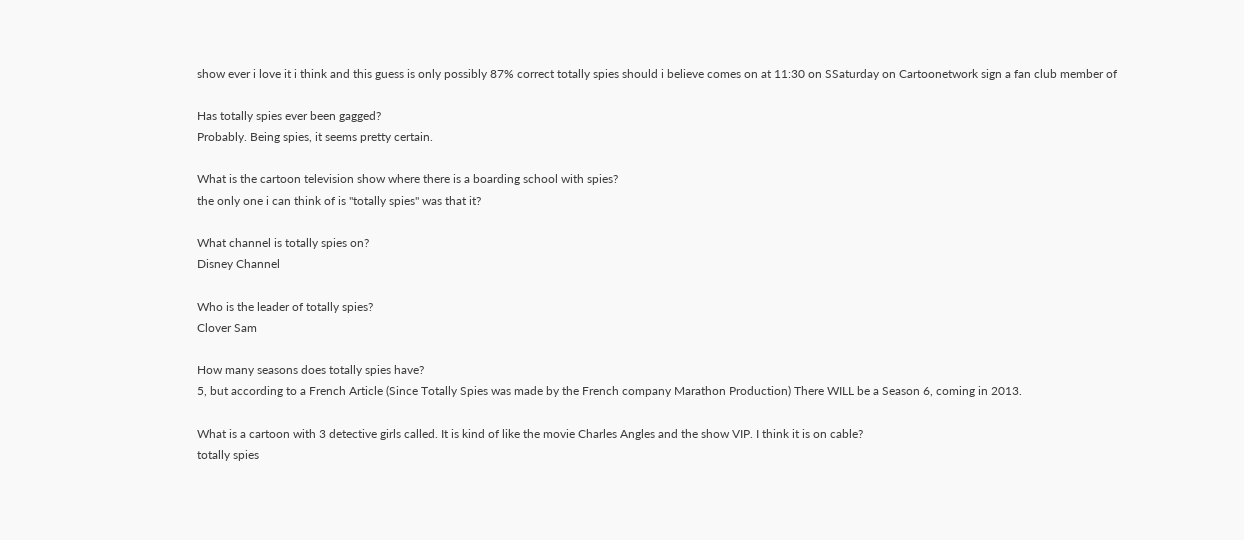show ever i love it i think and this guess is only possibly 87% correct totally spies should i believe comes on at 11:30 on SSaturday on Cartoonetwork sign a fan club member of

Has totally spies ever been gagged?
Probably. Being spies, it seems pretty certain.

What is the cartoon television show where there is a boarding school with spies?
the only one i can think of is "totally spies" was that it?

What channel is totally spies on?
Disney Channel

Who is the leader of totally spies?
Clover Sam

How many seasons does totally spies have?
5, but according to a French Article (Since Totally Spies was made by the French company Marathon Production) There WILL be a Season 6, coming in 2013.

What is a cartoon with 3 detective girls called. It is kind of like the movie Charles Angles and the show VIP. I think it is on cable?
totally spies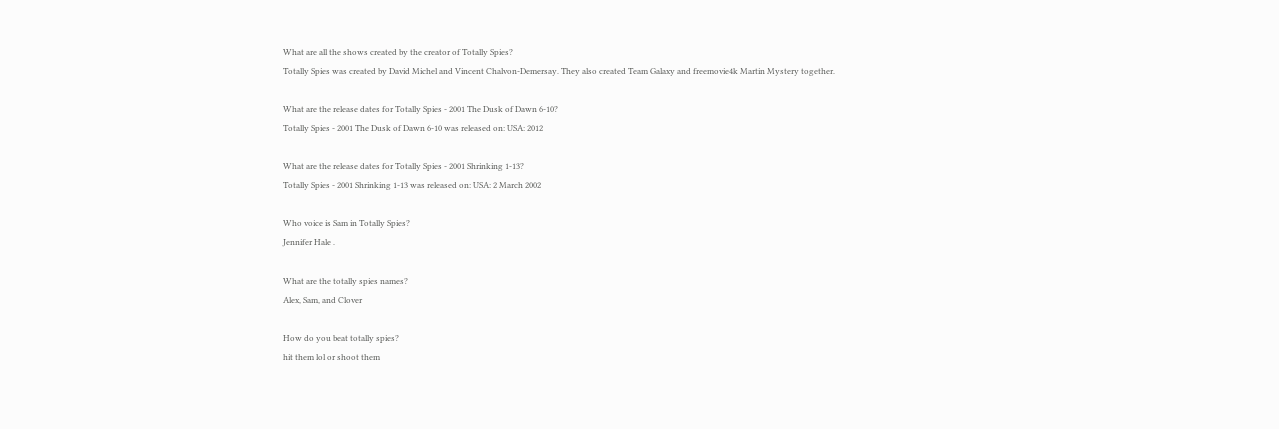What are all the shows created by the creator of Totally Spies?
Totally Spies was created by David Michel and Vincent Chalvon-Demersay. They also created Team Galaxy and freemovie4k Martin Mystery together.

What are the release dates for Totally Spies - 2001 The Dusk of Dawn 6-10?
Totally Spies - 2001 The Dusk of Dawn 6-10 was released on: USA: 2012

What are the release dates for Totally Spies - 2001 Shrinking 1-13?
Totally Spies - 2001 Shrinking 1-13 was released on: USA: 2 March 2002

Who voice is Sam in Totally Spies?
Jennifer Hale .

What are the totally spies names?
Alex, Sam, and Clover

How do you beat totally spies?
hit them lol or shoot them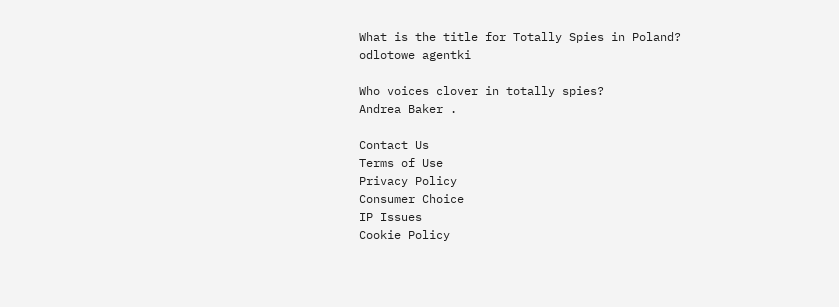What is the title for Totally Spies in Poland?
odlotowe agentki

Who voices clover in totally spies?
Andrea Baker .

Contact Us
Terms of Use
Privacy Policy
Consumer Choice
IP Issues
Cookie Policy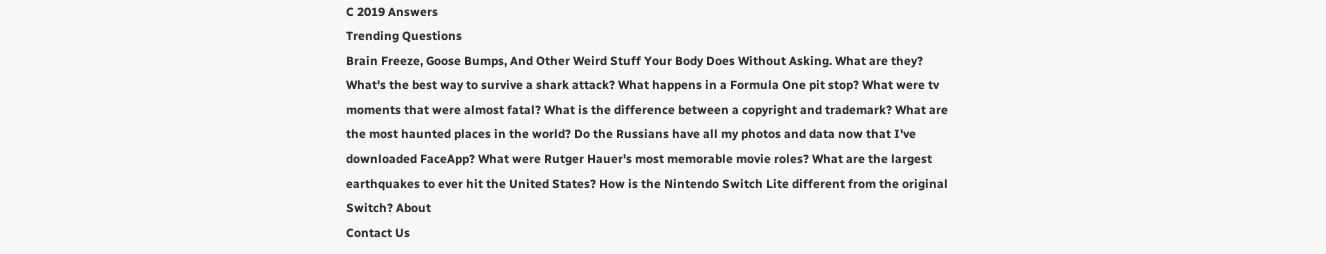C 2019 Answers
Trending Questions
Brain Freeze, Goose Bumps, And Other Weird Stuff Your Body Does Without Asking. What are they? What's the best way to survive a shark attack? What happens in a Formula One pit stop? What were tv moments that were almost fatal? What is the difference between a copyright and trademark? What are the most haunted places in the world? Do the Russians have all my photos and data now that I've downloaded FaceApp? What were Rutger Hauer's most memorable movie roles? What are the largest earthquakes to ever hit the United States? How is the Nintendo Switch Lite different from the original Switch? About
Contact Us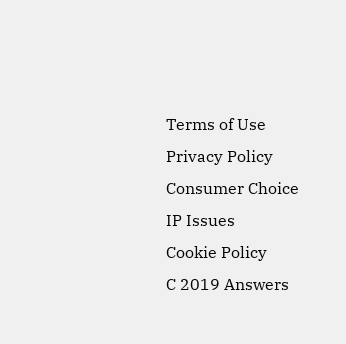Terms of Use
Privacy Policy
Consumer Choice
IP Issues
Cookie Policy
C 2019 Answers